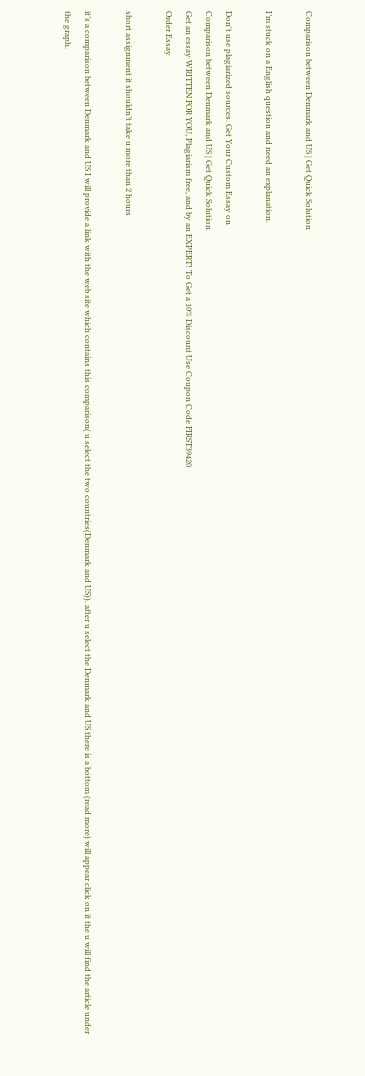Comparison between Denmark and US | Get Quick Solution

I’m stuck on a English question and need an explanation.

Don't use plagiarized sources. Get Your Custom Essay on
Comparison between Denmark and US | Get Quick Solution
Get an essay WRITTEN FOR YOU, Plagiarism free, and by an EXPERT! To Get a 10% Discount Use Coupon Code FIRST39420
Order Essay

short assignment it shouldn’t take u more than 2 hours

it’s a comparison between Denmark and US I will provide a link with the web site which contains this comparison( u select the two countries(Denmark and US)). after u select the Denmark and US there is a bottom (read more) will appear click on it the u will find the article under the graph.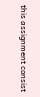this assignment consist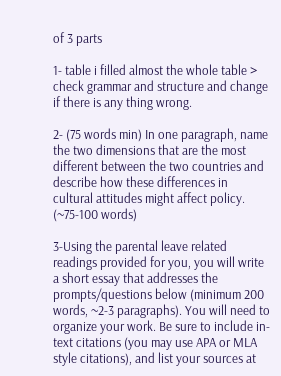of 3 parts

1- table i filled almost the whole table > check grammar and structure and change if there is any thing wrong.

2- (75 words min) In one paragraph, name the two dimensions that are the most different between the two countries and describe how these differences in cultural attitudes might affect policy. (~75-100 words)

3-Using the parental leave related readings provided for you, you will write a short essay that addresses the prompts/questions below (minimum 200 words, ~2-3 paragraphs). You will need to organize your work. Be sure to include in-text citations (you may use APA or MLA style citations), and list your sources at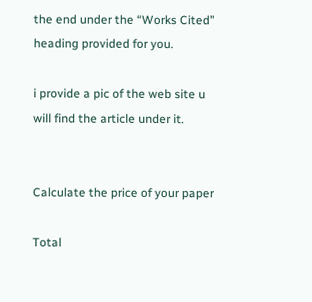the end under the “Works Cited” heading provided for you.

i provide a pic of the web site u will find the article under it.


Calculate the price of your paper

Total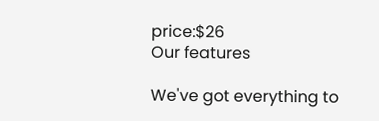price:$26
Our features

We've got everything to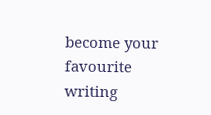become your favourite writing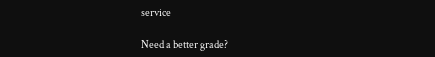service

Need a better grade?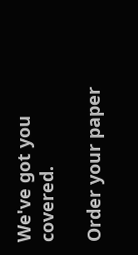We've got you covered.

Order your paper